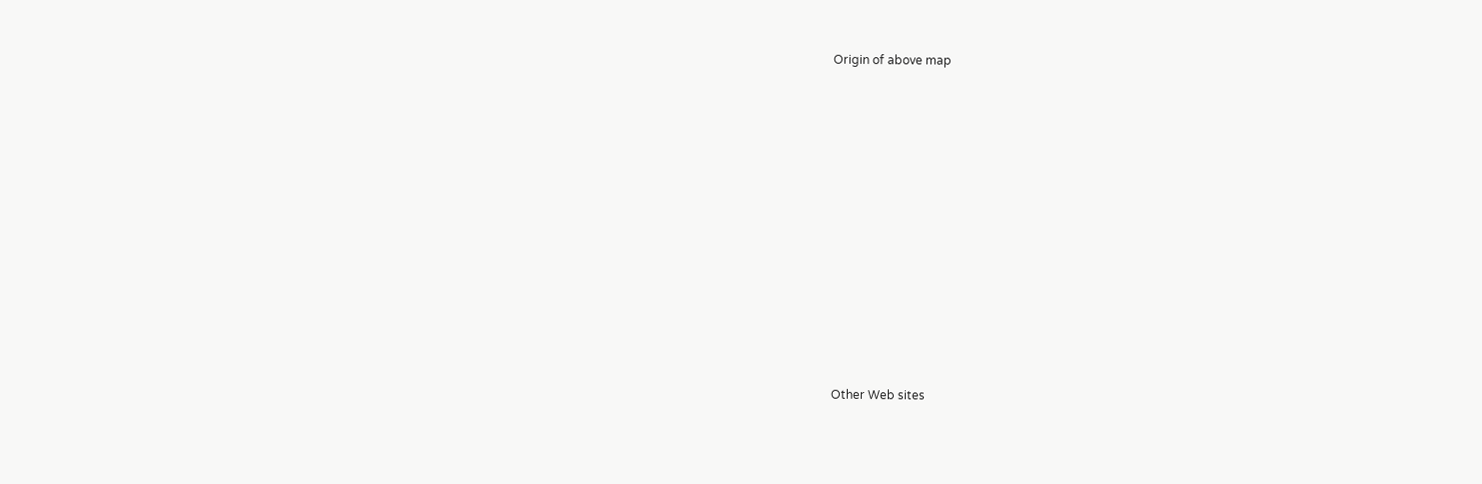Origin of above map












Other Web sites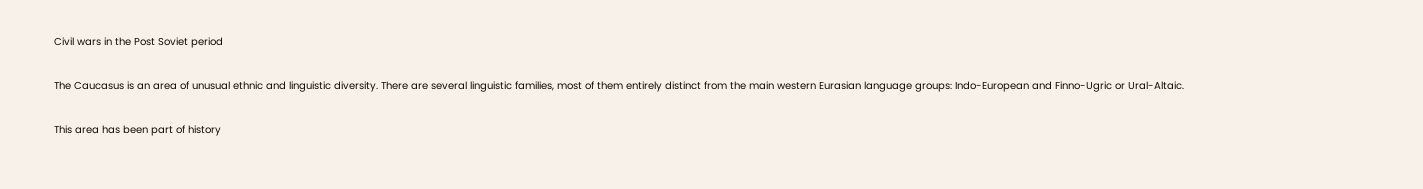Civil wars in the Post Soviet period

The Caucasus is an area of unusual ethnic and linguistic diversity. There are several linguistic families, most of them entirely distinct from the main western Eurasian language groups: Indo-European and Finno-Ugric or Ural-Altaic.

This area has been part of history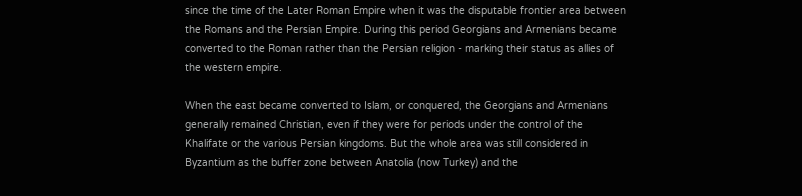since the time of the Later Roman Empire when it was the disputable frontier area between the Romans and the Persian Empire. During this period Georgians and Armenians became converted to the Roman rather than the Persian religion - marking their status as allies of the western empire.

When the east became converted to Islam, or conquered, the Georgians and Armenians generally remained Christian, even if they were for periods under the control of the Khalifate or the various Persian kingdoms. But the whole area was still considered in Byzantium as the buffer zone between Anatolia (now Turkey) and the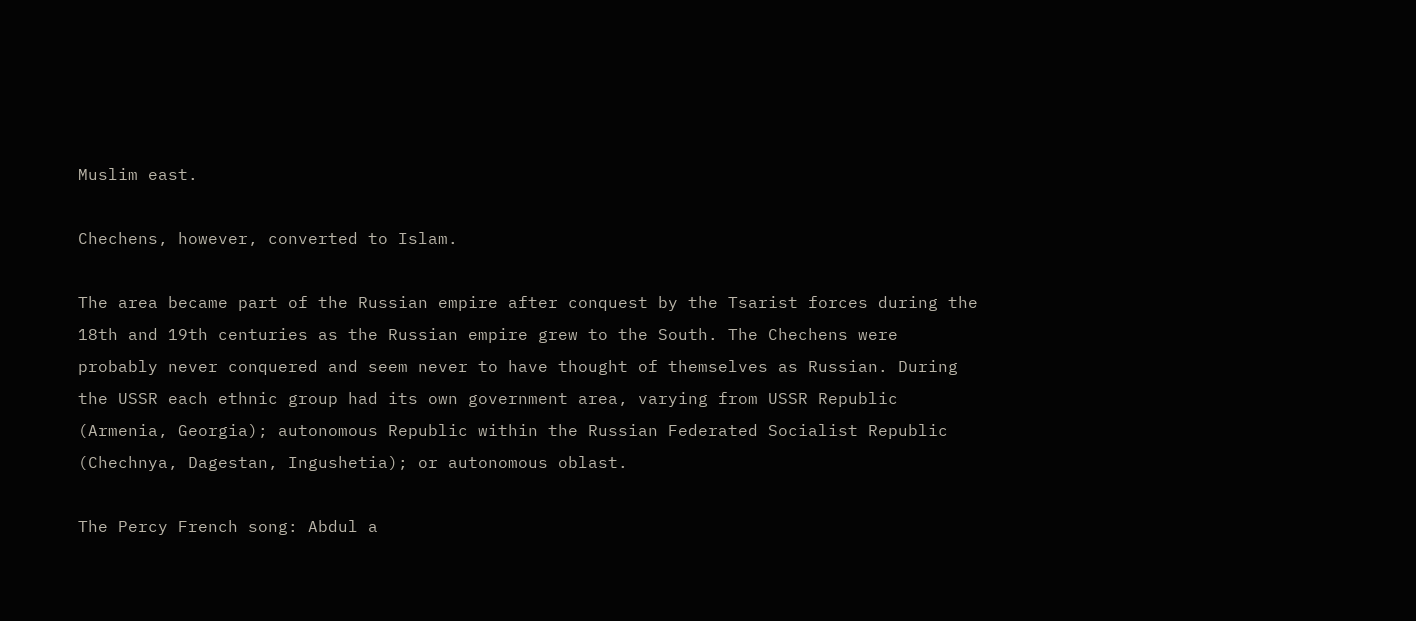Muslim east.

Chechens, however, converted to Islam.

The area became part of the Russian empire after conquest by the Tsarist forces during the 18th and 19th centuries as the Russian empire grew to the South. The Chechens were probably never conquered and seem never to have thought of themselves as Russian. During the USSR each ethnic group had its own government area, varying from USSR Republic (Armenia, Georgia); autonomous Republic within the Russian Federated Socialist Republic (Chechnya, Dagestan, Ingushetia); or autonomous oblast.

The Percy French song: Abdul a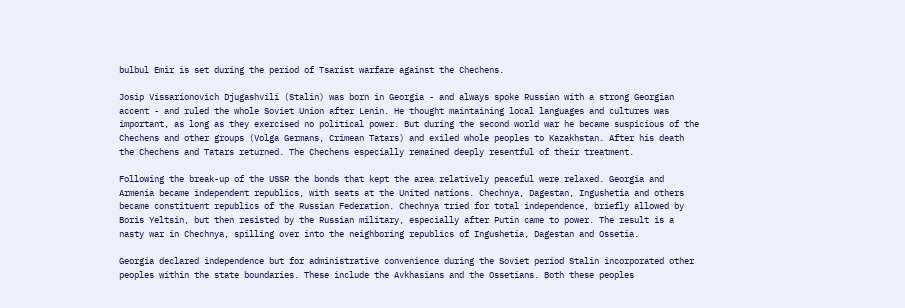bulbul Emir is set during the period of Tsarist warfare against the Chechens.

Josip Vissarionovich Djugashvili (Stalin) was born in Georgia - and always spoke Russian with a strong Georgian accent - and ruled the whole Soviet Union after Lenin. He thought maintaining local languages and cultures was important, as long as they exercised no political power. But during the second world war he became suspicious of the Chechens and other groups (Volga Germans, Crimean Tatars) and exiled whole peoples to Kazakhstan. After his death the Chechens and Tatars returned. The Chechens especially remained deeply resentful of their treatment.

Following the break-up of the USSR the bonds that kept the area relatively peaceful were relaxed. Georgia and Armenia became independent republics, with seats at the United nations. Chechnya, Dagestan, Ingushetia and others became constituent republics of the Russian Federation. Chechnya tried for total independence, briefly allowed by Boris Yeltsin, but then resisted by the Russian military, especially after Putin came to power. The result is a nasty war in Chechnya, spilling over into the neighboring republics of Ingushetia, Dagestan and Ossetia.

Georgia declared independence but for administrative convenience during the Soviet period Stalin incorporated other peoples within the state boundaries. These include the Avkhasians and the Ossetians. Both these peoples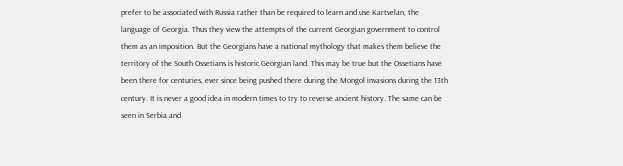prefer to be associated with Russia rather than be required to learn and use Kartvelan, the language of Georgia. Thus they view the attempts of the current Georgian government to control them as an imposition. But the Georgians have a national mythology that makes them believe the territory of the South Ossetians is historic Georgian land. This may be true but the Ossetians have been there for centuries, ever since being pushed there during the Mongol invasions during the 13th century. It is never a good idea in modern times to try to reverse ancient history. The same can be seen in Serbia and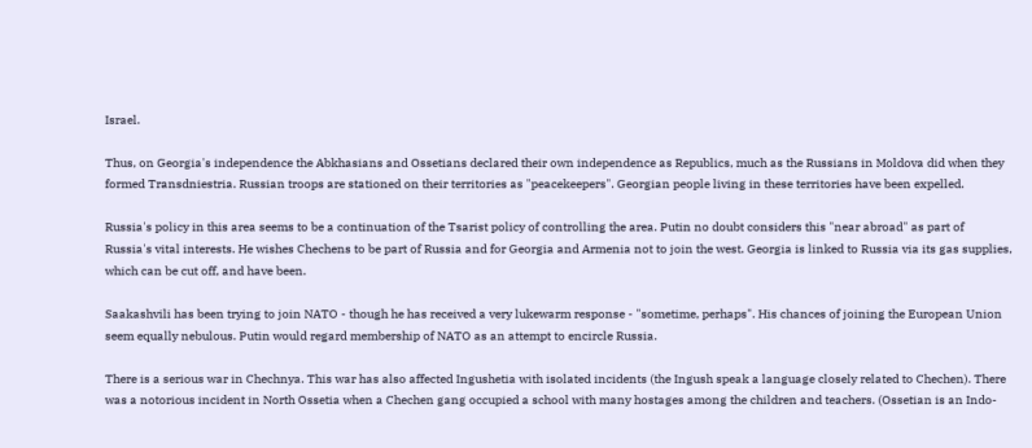Israel.

Thus, on Georgia's independence the Abkhasians and Ossetians declared their own independence as Republics, much as the Russians in Moldova did when they formed Transdniestria. Russian troops are stationed on their territories as "peacekeepers". Georgian people living in these territories have been expelled.

Russia's policy in this area seems to be a continuation of the Tsarist policy of controlling the area. Putin no doubt considers this "near abroad" as part of Russia's vital interests. He wishes Chechens to be part of Russia and for Georgia and Armenia not to join the west. Georgia is linked to Russia via its gas supplies, which can be cut off, and have been.

Saakashvili has been trying to join NATO - though he has received a very lukewarm response - "sometime, perhaps". His chances of joining the European Union seem equally nebulous. Putin would regard membership of NATO as an attempt to encircle Russia.

There is a serious war in Chechnya. This war has also affected Ingushetia with isolated incidents (the Ingush speak a language closely related to Chechen). There was a notorious incident in North Ossetia when a Chechen gang occupied a school with many hostages among the children and teachers. (Ossetian is an Indo-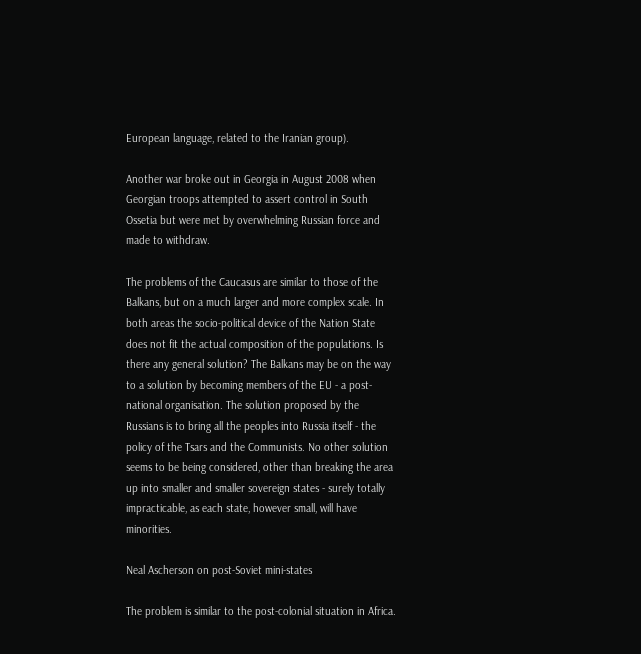European language, related to the Iranian group).

Another war broke out in Georgia in August 2008 when Georgian troops attempted to assert control in South Ossetia but were met by overwhelming Russian force and made to withdraw.

The problems of the Caucasus are similar to those of the Balkans, but on a much larger and more complex scale. In both areas the socio-political device of the Nation State does not fit the actual composition of the populations. Is there any general solution? The Balkans may be on the way to a solution by becoming members of the EU - a post-national organisation. The solution proposed by the Russians is to bring all the peoples into Russia itself - the policy of the Tsars and the Communists. No other solution seems to be being considered, other than breaking the area up into smaller and smaller sovereign states - surely totally impracticable, as each state, however small, will have minorities.

Neal Ascherson on post-Soviet mini-states

The problem is similar to the post-colonial situation in Africa.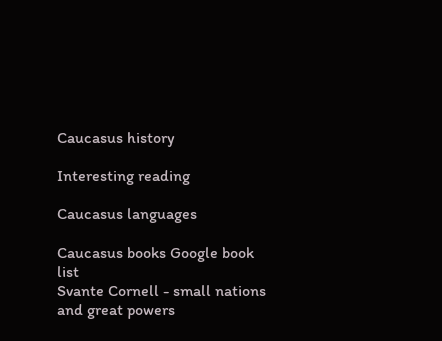Caucasus history

Interesting reading

Caucasus languages

Caucasus books Google book list
Svante Cornell - small nations and great powers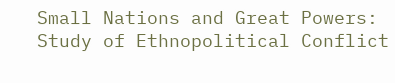Small Nations and Great Powers: Study of Ethnopolitical Conflict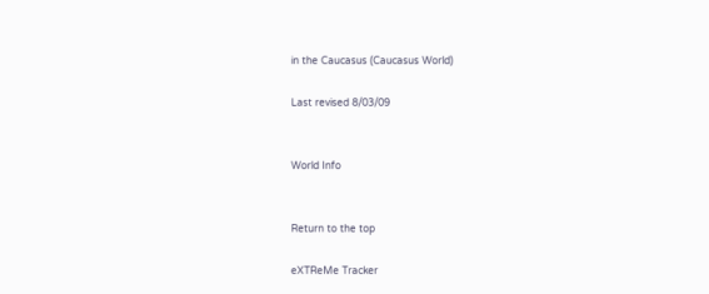in the Caucasus (Caucasus World)

Last revised 8/03/09


World Info


Return to the top

eXTReMe Tracker